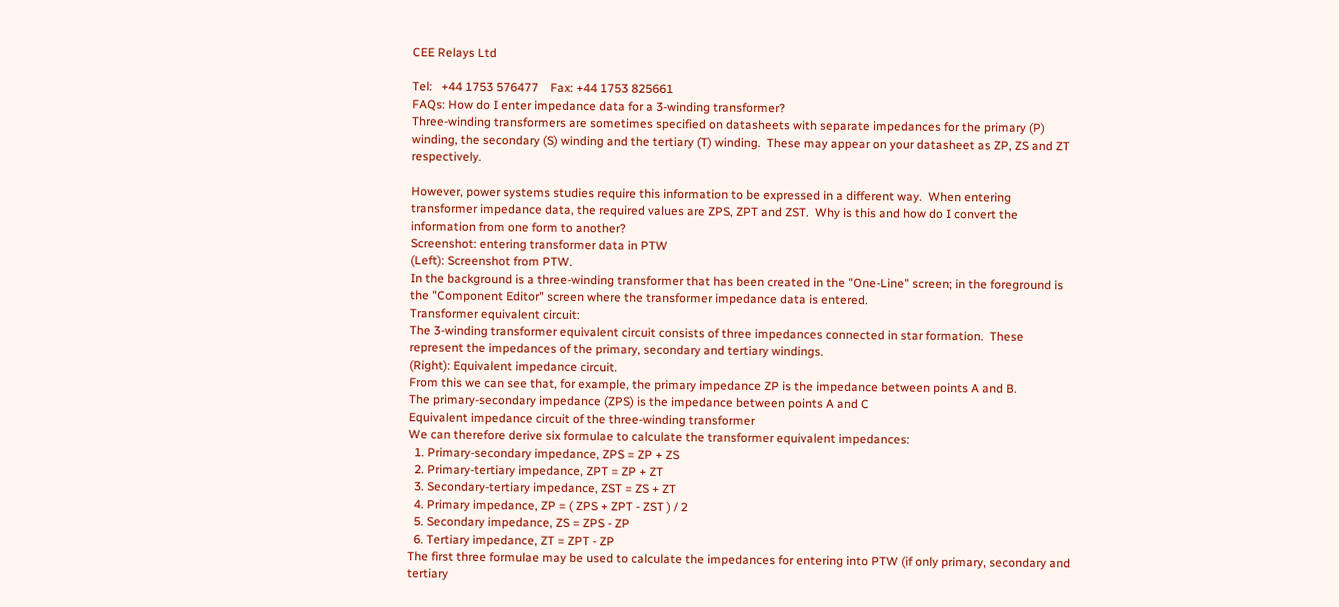CEE Relays Ltd

Tel:   +44 1753 576477    Fax: +44 1753 825661
FAQs: How do I enter impedance data for a 3-winding transformer?
Three-winding transformers are sometimes specified on datasheets with separate impedances for the primary (P) winding, the secondary (S) winding and the tertiary (T) winding.  These may appear on your datasheet as ZP, ZS and ZT respectively.

However, power systems studies require this information to be expressed in a different way.  When entering transformer impedance data, the required values are ZPS, ZPT and ZST.  Why is this and how do I convert the information from one form to another?
Screenshot: entering transformer data in PTW
(Left): Screenshot from PTW.
In the background is a three-winding transformer that has been created in the "One-Line" screen; in the foreground is the "Component Editor" screen where the transformer impedance data is entered.
Transformer equivalent circuit:
The 3-winding transformer equivalent circuit consists of three impedances connected in star formation.  These represent the impedances of the primary, secondary and tertiary windings.
(Right): Equivalent impedance circuit.
From this we can see that, for example, the primary impedance ZP is the impedance between points A and B.
The primary-secondary impedance (ZPS) is the impedance between points A and C
Equivalent impedance circuit of the three-winding transformer
We can therefore derive six formulae to calculate the transformer equivalent impedances:
  1. Primary-secondary impedance, ZPS = ZP + ZS
  2. Primary-tertiary impedance, ZPT = ZP + ZT
  3. Secondary-tertiary impedance, ZST = ZS + ZT
  4. Primary impedance, ZP = ( ZPS + ZPT - ZST ) / 2
  5. Secondary impedance, ZS = ZPS - ZP
  6. Tertiary impedance, ZT = ZPT - ZP
The first three formulae may be used to calculate the impedances for entering into PTW (if only primary, secondary and tertiary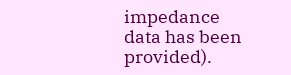impedance data has been provided).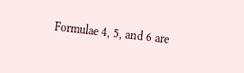Formulae 4, 5, and 6 are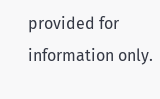provided for information only.